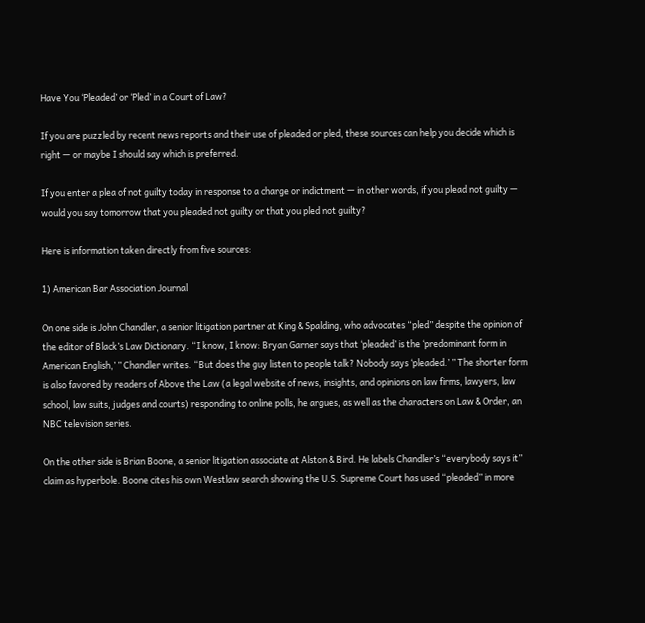Have You ‘Pleaded’ or ‘Pled’ in a Court of Law?

If you are puzzled by recent news reports and their use of pleaded or pled, these sources can help you decide which is right — or maybe I should say which is preferred.

If you enter a plea of not guilty today in response to a charge or indictment — in other words, if you plead not guilty — would you say tomorrow that you pleaded not guilty or that you pled not guilty?

Here is information taken directly from five sources:

1) American Bar Association Journal

On one side is John Chandler, a senior litigation partner at King & Spalding, who advocates “pled” despite the opinion of the editor of Black’s Law Dictionary. “I know, I know: Bryan Garner says that ‘pleaded’ is the ‘predominant form in American English,’ ” Chandler writes. “But does the guy listen to people talk? Nobody says ‘pleaded.’ ” The shorter form is also favored by readers of Above the Law (a legal website of news, insights, and opinions on law firms, lawyers, law school, law suits, judges and courts) responding to online polls, he argues, as well as the characters on Law & Order, an NBC television series.

On the other side is Brian Boone, a senior litigation associate at Alston & Bird. He labels Chandler’s “everybody says it” claim as hyperbole. Boone cites his own Westlaw search showing the U.S. Supreme Court has used “pleaded” in more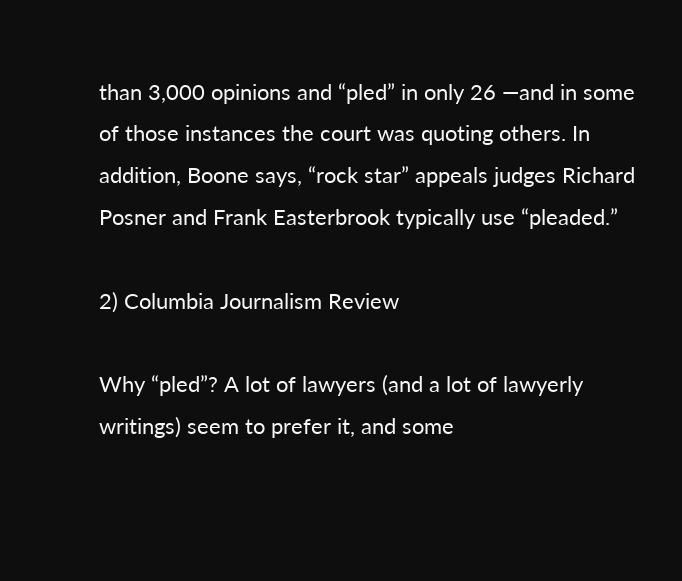than 3,000 opinions and “pled” in only 26 —and in some of those instances the court was quoting others. In addition, Boone says, “rock star” appeals judges Richard Posner and Frank Easterbrook typically use “pleaded.”

2) Columbia Journalism Review

Why “pled”? A lot of lawyers (and a lot of lawyerly writings) seem to prefer it, and some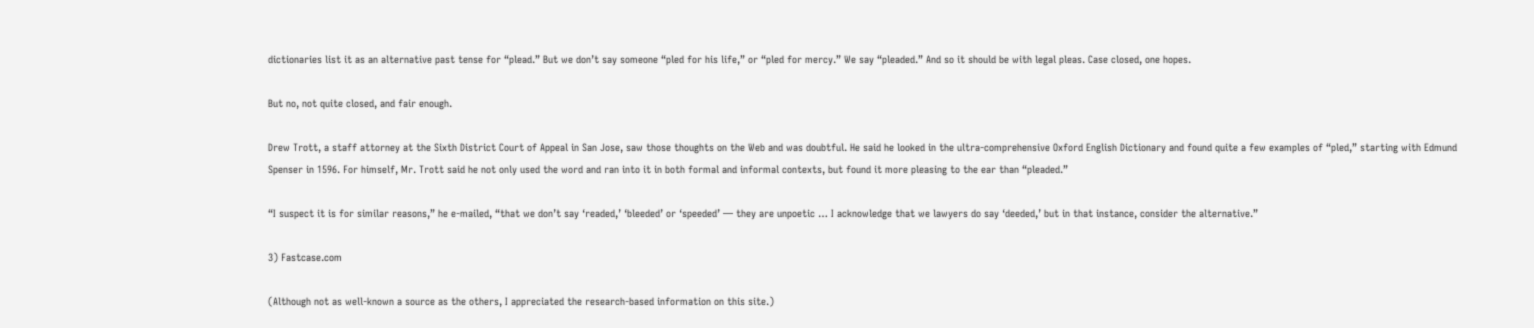dictionaries list it as an alternative past tense for “plead.” But we don’t say someone “pled for his life,” or “pled for mercy.” We say “pleaded.” And so it should be with legal pleas. Case closed, one hopes.

But no, not quite closed, and fair enough.

Drew Trott, a staff attorney at the Sixth District Court of Appeal in San Jose, saw those thoughts on the Web and was doubtful. He said he looked in the ultra-comprehensive Oxford English Dictionary and found quite a few examples of “pled,” starting with Edmund Spenser in 1596. For himself, Mr. Trott said he not only used the word and ran into it in both formal and informal contexts, but found it more pleasing to the ear than “pleaded.”

“I suspect it is for similar reasons,” he e-mailed, “that we don’t say ‘readed,’ ‘bleeded’ or ‘speeded’ — they are unpoetic … I acknowledge that we lawyers do say ‘deeded,’ but in that instance, consider the alternative.”

3) Fastcase.com

(Although not as well-known a source as the others, I appreciated the research-based information on this site.)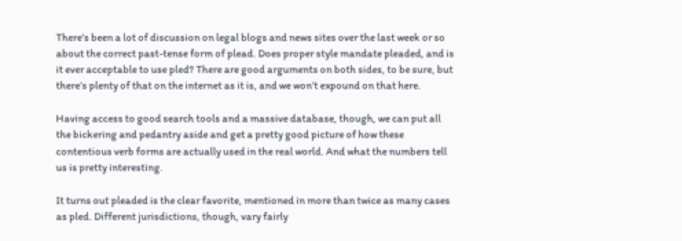There’s been a lot of discussion on legal blogs and news sites over the last week or so about the correct past-tense form of plead. Does proper style mandate pleaded, and is it ever acceptable to use pled? There are good arguments on both sides, to be sure, but there’s plenty of that on the internet as it is, and we won’t expound on that here.

Having access to good search tools and a massive database, though, we can put all the bickering and pedantry aside and get a pretty good picture of how these contentious verb forms are actually used in the real world. And what the numbers tell us is pretty interesting.

It turns out pleaded is the clear favorite, mentioned in more than twice as many cases as pled. Different jurisdictions, though, vary fairly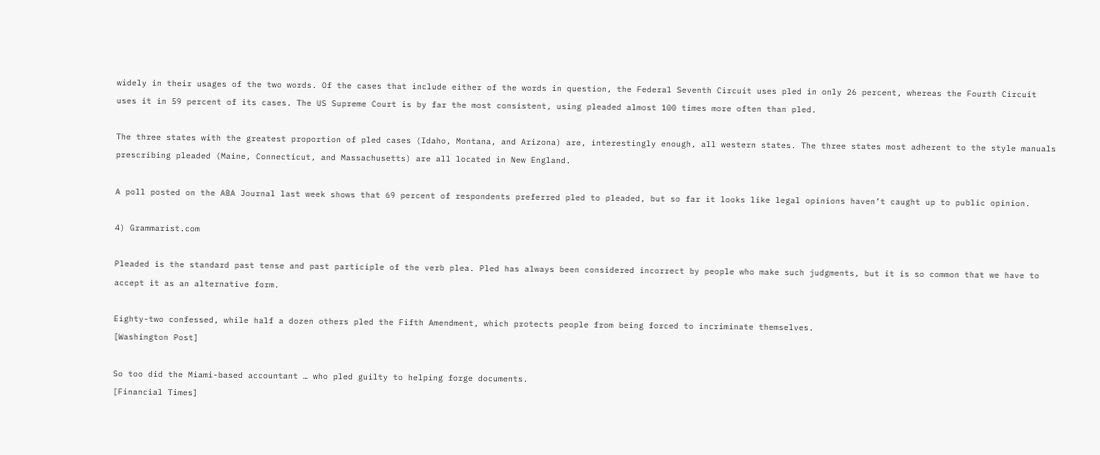widely in their usages of the two words. Of the cases that include either of the words in question, the Federal Seventh Circuit uses pled in only 26 percent, whereas the Fourth Circuit uses it in 59 percent of its cases. The US Supreme Court is by far the most consistent, using pleaded almost 100 times more often than pled.

The three states with the greatest proportion of pled cases (Idaho, Montana, and Arizona) are, interestingly enough, all western states. The three states most adherent to the style manuals prescribing pleaded (Maine, Connecticut, and Massachusetts) are all located in New England.

A poll posted on the ABA Journal last week shows that 69 percent of respondents preferred pled to pleaded, but so far it looks like legal opinions haven’t caught up to public opinion.

4) Grammarist.com

Pleaded is the standard past tense and past participle of the verb plea. Pled has always been considered incorrect by people who make such judgments, but it is so common that we have to accept it as an alternative form.

Eighty-two confessed, while half a dozen others pled the Fifth Amendment, which protects people from being forced to incriminate themselves.
[Washington Post]

So too did the Miami-based accountant … who pled guilty to helping forge documents.
[Financial Times]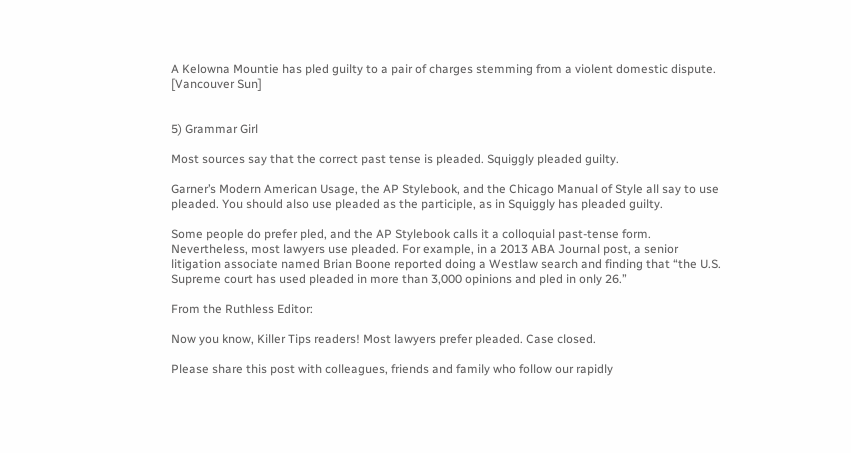A Kelowna Mountie has pled guilty to a pair of charges stemming from a violent domestic dispute.
[Vancouver Sun]


5) Grammar Girl

Most sources say that the correct past tense is pleaded. Squiggly pleaded guilty.

Garner’s Modern American Usage, the AP Stylebook, and the Chicago Manual of Style all say to use pleaded. You should also use pleaded as the participle, as in Squiggly has pleaded guilty.

Some people do prefer pled, and the AP Stylebook calls it a colloquial past-tense form. Nevertheless, most lawyers use pleaded. For example, in a 2013 ABA Journal post, a senior litigation associate named Brian Boone reported doing a Westlaw search and finding that “the U.S. Supreme court has used pleaded in more than 3,000 opinions and pled in only 26.”

From the Ruthless Editor:

Now you know, Killer Tips readers! Most lawyers prefer pleaded. Case closed.

Please share this post with colleagues, friends and family who follow our rapidly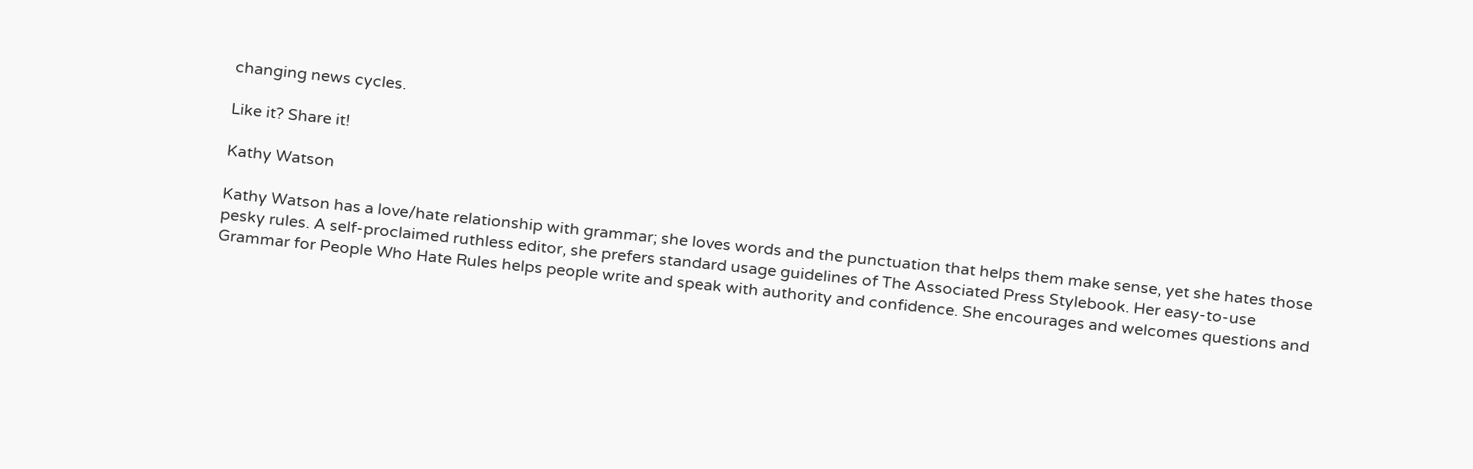changing news cycles.

Like it? Share it!

Kathy Watson

Kathy Watson has a love/hate relationship with grammar; she loves words and the punctuation that helps them make sense, yet she hates those pesky rules. A self-proclaimed ruthless editor, she prefers standard usage guidelines of The Associated Press Stylebook. Her easy-to-use Grammar for People Who Hate Rules helps people write and speak with authority and confidence. She encourages and welcomes questions and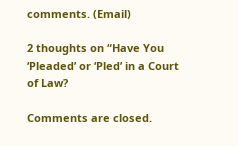comments. (Email)

2 thoughts on “Have You ‘Pleaded’ or ‘Pled’ in a Court of Law?

Comments are closed.